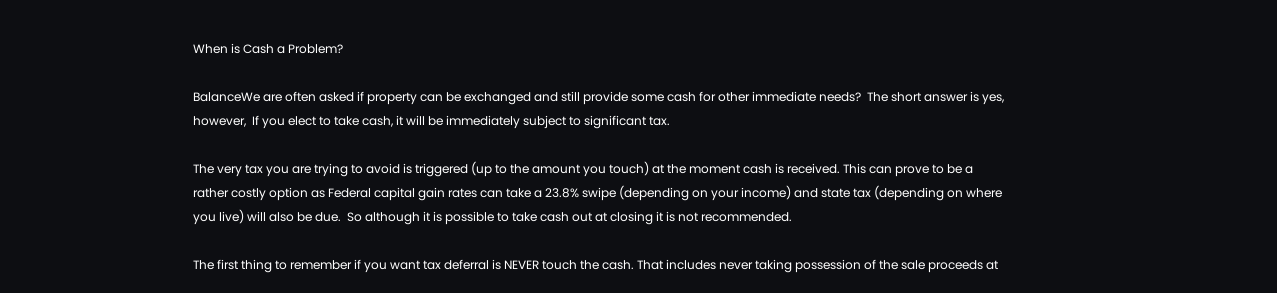When is Cash a Problem?

BalanceWe are often asked if property can be exchanged and still provide some cash for other immediate needs?  The short answer is yes, however,  If you elect to take cash, it will be immediately subject to significant tax.

The very tax you are trying to avoid is triggered (up to the amount you touch) at the moment cash is received. This can prove to be a rather costly option as Federal capital gain rates can take a 23.8% swipe (depending on your income) and state tax (depending on where you live) will also be due.  So although it is possible to take cash out at closing it is not recommended.

The first thing to remember if you want tax deferral is NEVER touch the cash. That includes never taking possession of the sale proceeds at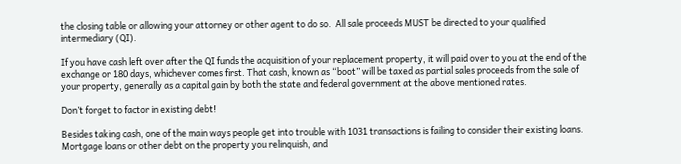the closing table or allowing your attorney or other agent to do so.  All sale proceeds MUST be directed to your qualified intermediary (QI).

If you have cash left over after the QI funds the acquisition of your replacement property, it will paid over to you at the end of the exchange or 180 days, whichever comes first. That cash, known as “boot” will be taxed as partial sales proceeds from the sale of your property, generally as a capital gain by both the state and federal government at the above mentioned rates.

Don’t forget to factor in existing debt!

Besides taking cash, one of the main ways people get into trouble with 1031 transactions is failing to consider their existing loans. Mortgage loans or other debt on the property you relinquish, and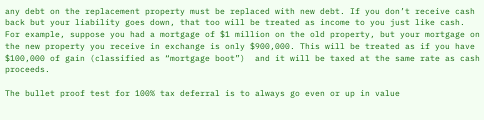any debt on the replacement property must be replaced with new debt. If you don’t receive cash back but your liability goes down, that too will be treated as income to you just like cash. For example, suppose you had a mortgage of $1 million on the old property, but your mortgage on the new property you receive in exchange is only $900,000. This will be treated as if you have $100,000 of gain (classified as “mortgage boot”)  and it will be taxed at the same rate as cash proceeds.

The bullet proof test for 100% tax deferral is to always go even or up in value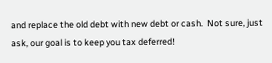and replace the old debt with new debt or cash.  Not sure, just ask, our goal is to keep you tax deferred!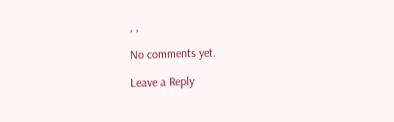, ,

No comments yet.

Leave a Reply